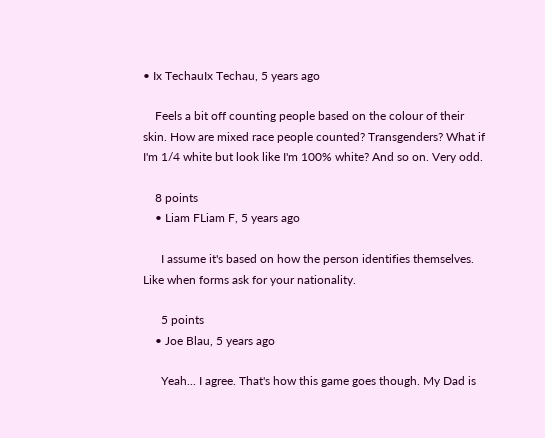• Ix TechauIx Techau, 5 years ago

    Feels a bit off counting people based on the colour of their skin. How are mixed race people counted? Transgenders? What if I'm 1/4 white but look like I'm 100% white? And so on. Very odd.

    8 points
    • Liam FLiam F, 5 years ago

      I assume it's based on how the person identifies themselves. Like when forms ask for your nationality.

      5 points
    • Joe Blau, 5 years ago

      Yeah... I agree. That's how this game goes though. My Dad is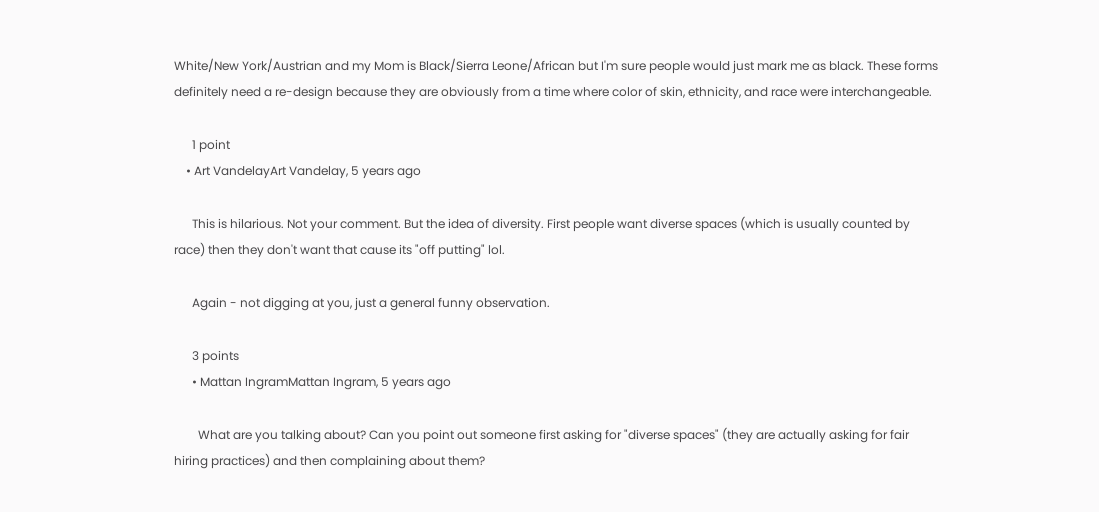White/New York/Austrian and my Mom is Black/Sierra Leone/African but I'm sure people would just mark me as black. These forms definitely need a re-design because they are obviously from a time where color of skin, ethnicity, and race were interchangeable.

      1 point
    • Art VandelayArt Vandelay, 5 years ago

      This is hilarious. Not your comment. But the idea of diversity. First people want diverse spaces (which is usually counted by race) then they don't want that cause its "off putting" lol.

      Again - not digging at you, just a general funny observation.

      3 points
      • Mattan IngramMattan Ingram, 5 years ago

        What are you talking about? Can you point out someone first asking for "diverse spaces" (they are actually asking for fair hiring practices) and then complaining about them?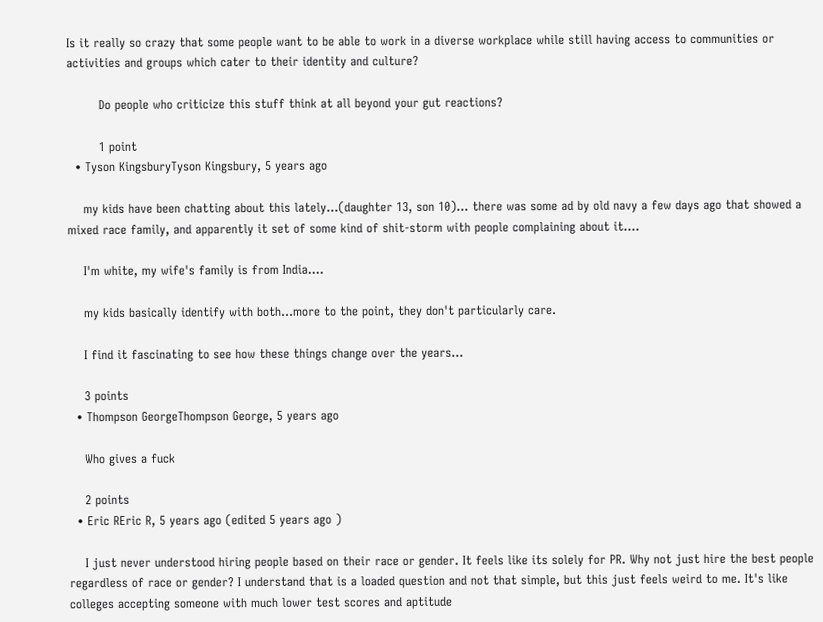Is it really so crazy that some people want to be able to work in a diverse workplace while still having access to communities or activities and groups which cater to their identity and culture?

        Do people who criticize this stuff think at all beyond your gut reactions?

        1 point
  • Tyson KingsburyTyson Kingsbury, 5 years ago

    my kids have been chatting about this lately...(daughter 13, son 10)... there was some ad by old navy a few days ago that showed a mixed race family, and apparently it set of some kind of shit-storm with people complaining about it....

    I'm white, my wife's family is from India....

    my kids basically identify with both...more to the point, they don't particularly care.

    I find it fascinating to see how these things change over the years...

    3 points
  • Thompson GeorgeThompson George, 5 years ago

    Who gives a fuck

    2 points
  • Eric REric R, 5 years ago (edited 5 years ago )

    I just never understood hiring people based on their race or gender. It feels like its solely for PR. Why not just hire the best people regardless of race or gender? I understand that is a loaded question and not that simple, but this just feels weird to me. It's like colleges accepting someone with much lower test scores and aptitude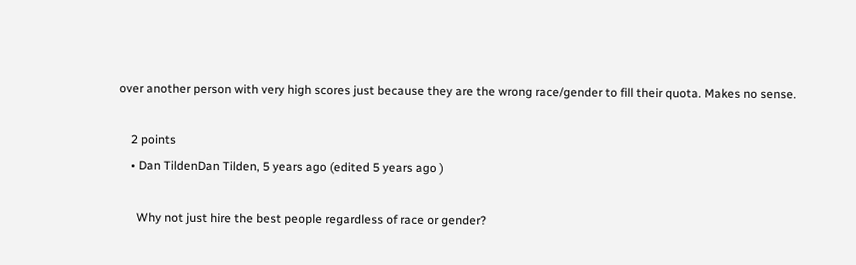over another person with very high scores just because they are the wrong race/gender to fill their quota. Makes no sense.

    2 points
    • Dan TildenDan Tilden, 5 years ago (edited 5 years ago )

      Why not just hire the best people regardless of race or gender?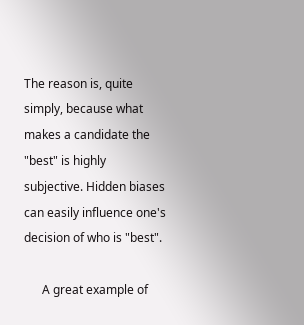The reason is, quite simply, because what makes a candidate the "best" is highly subjective. Hidden biases can easily influence one's decision of who is "best".

      A great example of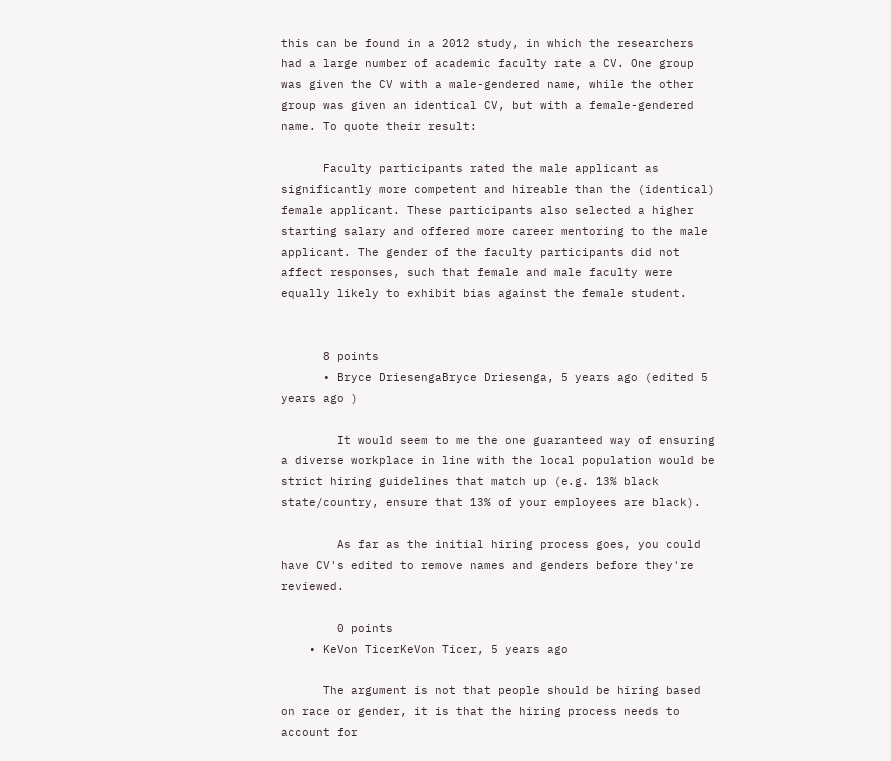this can be found in a 2012 study, in which the researchers had a large number of academic faculty rate a CV. One group was given the CV with a male-gendered name, while the other group was given an identical CV, but with a female-gendered name. To quote their result:

      Faculty participants rated the male applicant as significantly more competent and hireable than the (identical) female applicant. These participants also selected a higher starting salary and offered more career mentoring to the male applicant. The gender of the faculty participants did not affect responses, such that female and male faculty were equally likely to exhibit bias against the female student.


      8 points
      • Bryce DriesengaBryce Driesenga, 5 years ago (edited 5 years ago )

        It would seem to me the one guaranteed way of ensuring a diverse workplace in line with the local population would be strict hiring guidelines that match up (e.g. 13% black state/country, ensure that 13% of your employees are black).

        As far as the initial hiring process goes, you could have CV's edited to remove names and genders before they're reviewed.

        0 points
    • KeVon TicerKeVon Ticer, 5 years ago

      The argument is not that people should be hiring based on race or gender, it is that the hiring process needs to account for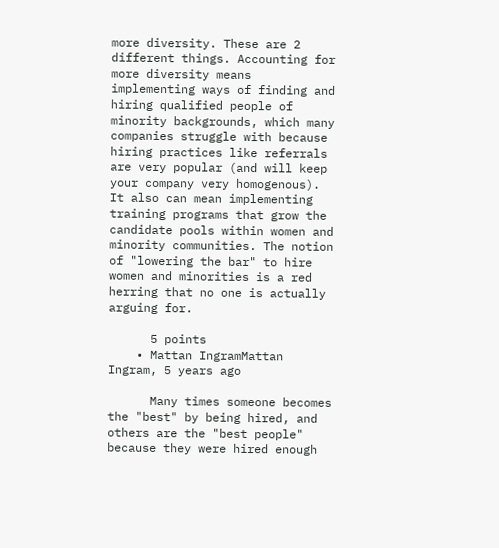more diversity. These are 2 different things. Accounting for more diversity means implementing ways of finding and hiring qualified people of minority backgrounds, which many companies struggle with because hiring practices like referrals are very popular (and will keep your company very homogenous). It also can mean implementing training programs that grow the candidate pools within women and minority communities. The notion of "lowering the bar" to hire women and minorities is a red herring that no one is actually arguing for.

      5 points
    • Mattan IngramMattan Ingram, 5 years ago

      Many times someone becomes the "best" by being hired, and others are the "best people" because they were hired enough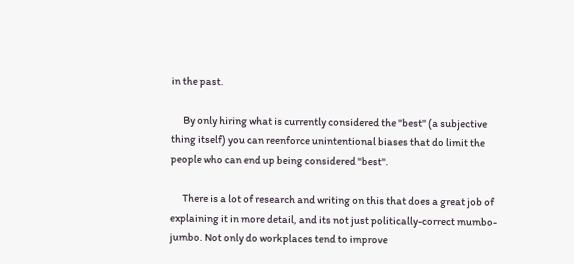in the past.

      By only hiring what is currently considered the "best" (a subjective thing itself) you can reenforce unintentional biases that do limit the people who can end up being considered "best".

      There is a lot of research and writing on this that does a great job of explaining it in more detail, and its not just politically-correct mumbo-jumbo. Not only do workplaces tend to improve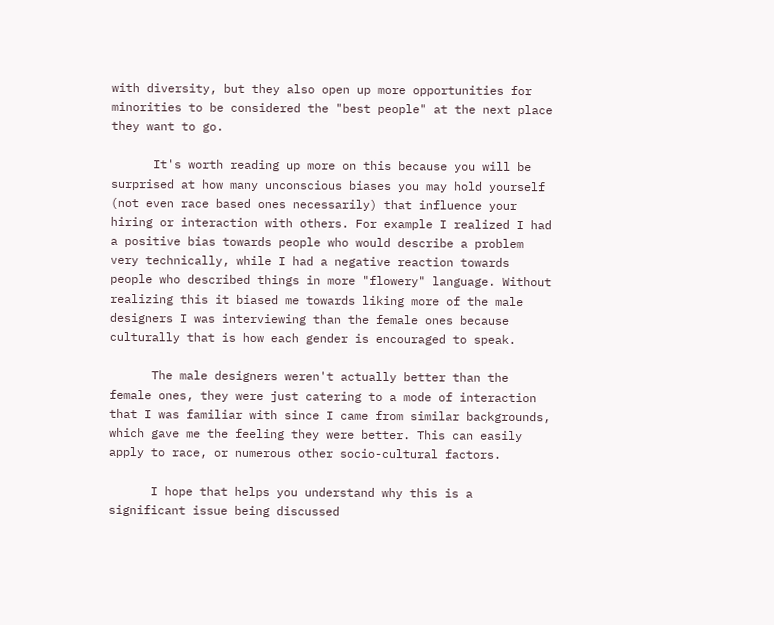with diversity, but they also open up more opportunities for minorities to be considered the "best people" at the next place they want to go.

      It's worth reading up more on this because you will be surprised at how many unconscious biases you may hold yourself (not even race based ones necessarily) that influence your hiring or interaction with others. For example I realized I had a positive bias towards people who would describe a problem very technically, while I had a negative reaction towards people who described things in more "flowery" language. Without realizing this it biased me towards liking more of the male designers I was interviewing than the female ones because culturally that is how each gender is encouraged to speak.

      The male designers weren't actually better than the female ones, they were just catering to a mode of interaction that I was familiar with since I came from similar backgrounds, which gave me the feeling they were better. This can easily apply to race, or numerous other socio-cultural factors.

      I hope that helps you understand why this is a significant issue being discussed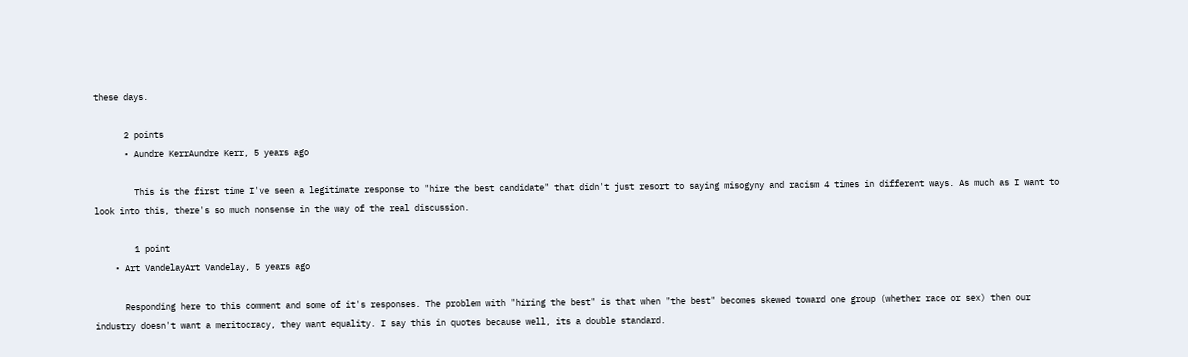these days.

      2 points
      • Aundre KerrAundre Kerr, 5 years ago

        This is the first time I've seen a legitimate response to "hire the best candidate" that didn't just resort to saying misogyny and racism 4 times in different ways. As much as I want to look into this, there's so much nonsense in the way of the real discussion.

        1 point
    • Art VandelayArt Vandelay, 5 years ago

      Responding here to this comment and some of it's responses. The problem with "hiring the best" is that when "the best" becomes skewed toward one group (whether race or sex) then our industry doesn't want a meritocracy, they want equality. I say this in quotes because well, its a double standard.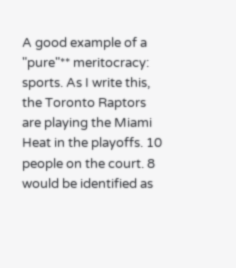A good example of a "pure"** meritocracy: sports. As I write this, the Toronto Raptors are playing the Miami Heat in the playoffs. 10 people on the court. 8 would be identified as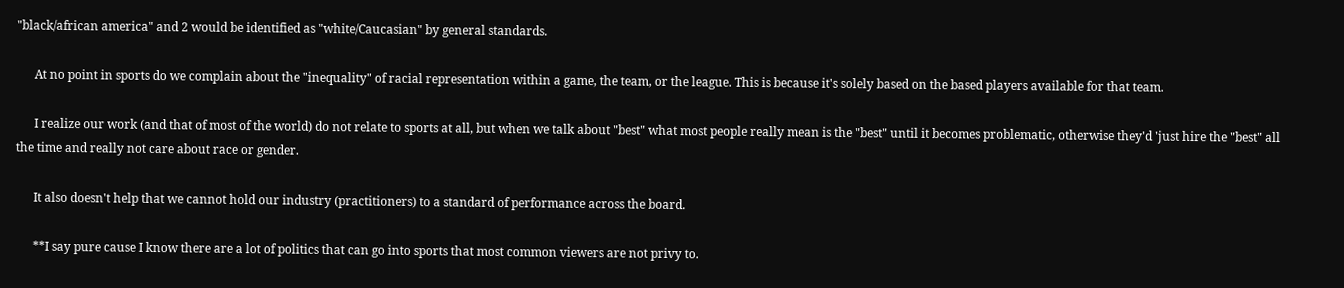"black/african america" and 2 would be identified as "white/Caucasian" by general standards.

      At no point in sports do we complain about the "inequality" of racial representation within a game, the team, or the league. This is because it's solely based on the based players available for that team.

      I realize our work (and that of most of the world) do not relate to sports at all, but when we talk about "best" what most people really mean is the "best" until it becomes problematic, otherwise they'd 'just hire the "best" all the time and really not care about race or gender.

      It also doesn't help that we cannot hold our industry (practitioners) to a standard of performance across the board.

      **I say pure cause I know there are a lot of politics that can go into sports that most common viewers are not privy to.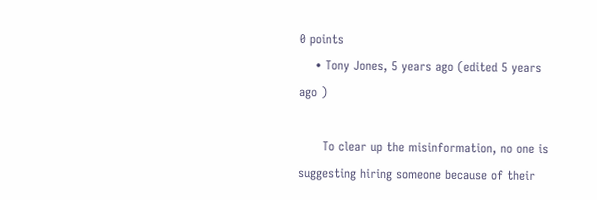0 points
    • Tony Jones, 5 years ago (edited 5 years ago )

      To clear up the misinformation, no one is suggesting hiring someone because of their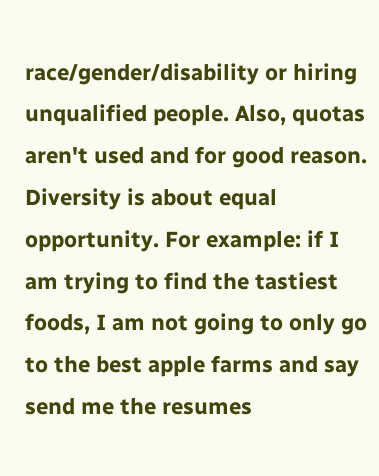race/gender/disability or hiring unqualified people. Also, quotas aren't used and for good reason. Diversity is about equal opportunity. For example: if I am trying to find the tastiest foods, I am not going to only go to the best apple farms and say send me the resumes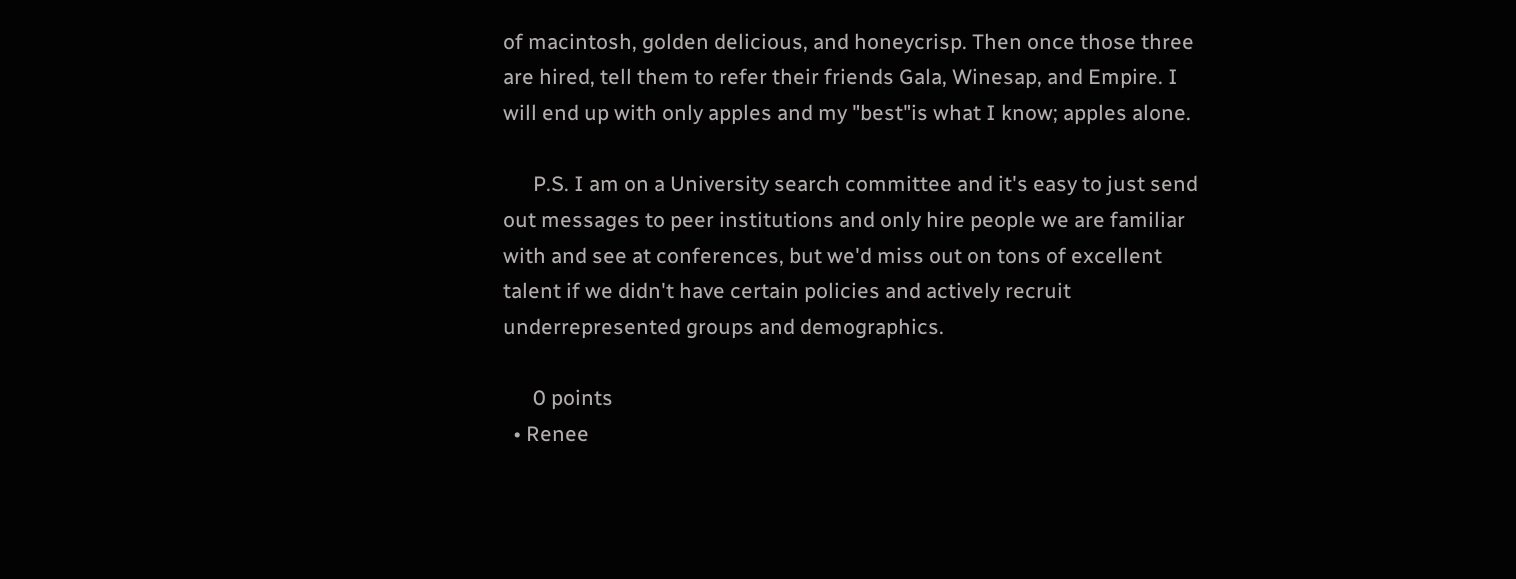of macintosh, golden delicious, and honeycrisp. Then once those three are hired, tell them to refer their friends Gala, Winesap, and Empire. I will end up with only apples and my "best"is what I know; apples alone.

      P.S. I am on a University search committee and it's easy to just send out messages to peer institutions and only hire people we are familiar with and see at conferences, but we'd miss out on tons of excellent talent if we didn't have certain policies and actively recruit underrepresented groups and demographics.

      0 points
  • Renee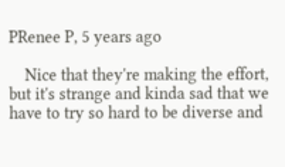PRenee P, 5 years ago

    Nice that they're making the effort, but it's strange and kinda sad that we have to try so hard to be diverse and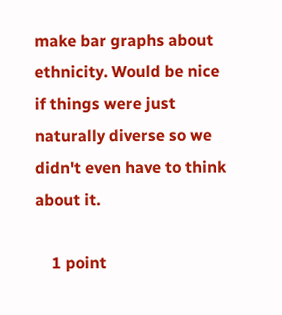make bar graphs about ethnicity. Would be nice if things were just naturally diverse so we didn't even have to think about it.

    1 point